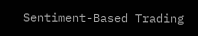Sentiment-Based Trading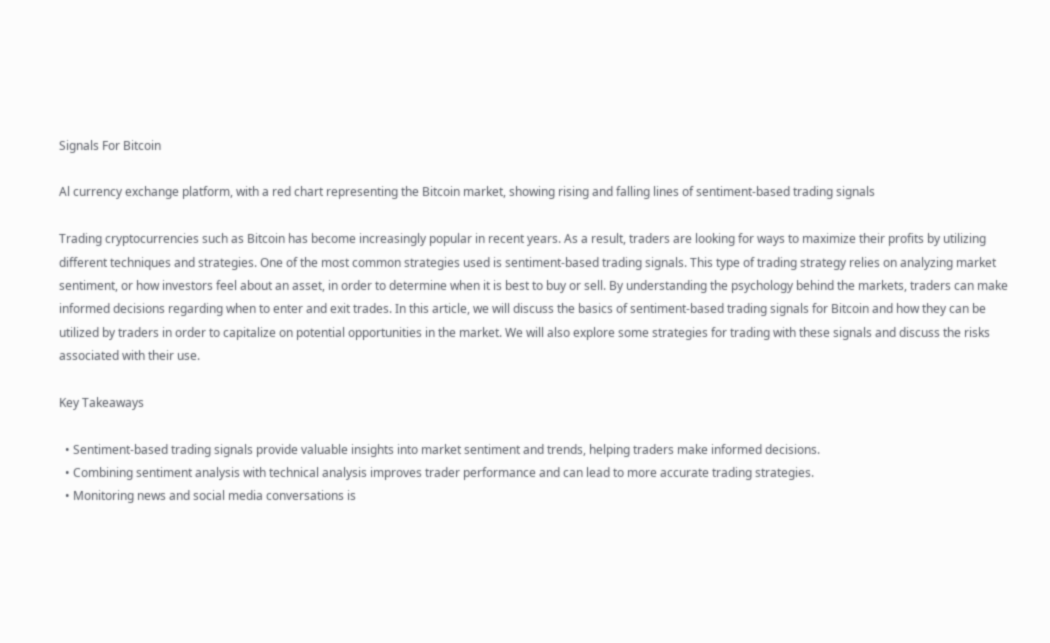Signals For Bitcoin

Al currency exchange platform, with a red chart representing the Bitcoin market, showing rising and falling lines of sentiment-based trading signals

Trading cryptocurrencies such as Bitcoin has become increasingly popular in recent years. As a result, traders are looking for ways to maximize their profits by utilizing different techniques and strategies. One of the most common strategies used is sentiment-based trading signals. This type of trading strategy relies on analyzing market sentiment, or how investors feel about an asset, in order to determine when it is best to buy or sell. By understanding the psychology behind the markets, traders can make informed decisions regarding when to enter and exit trades. In this article, we will discuss the basics of sentiment-based trading signals for Bitcoin and how they can be utilized by traders in order to capitalize on potential opportunities in the market. We will also explore some strategies for trading with these signals and discuss the risks associated with their use.

Key Takeaways

  • Sentiment-based trading signals provide valuable insights into market sentiment and trends, helping traders make informed decisions.
  • Combining sentiment analysis with technical analysis improves trader performance and can lead to more accurate trading strategies.
  • Monitoring news and social media conversations is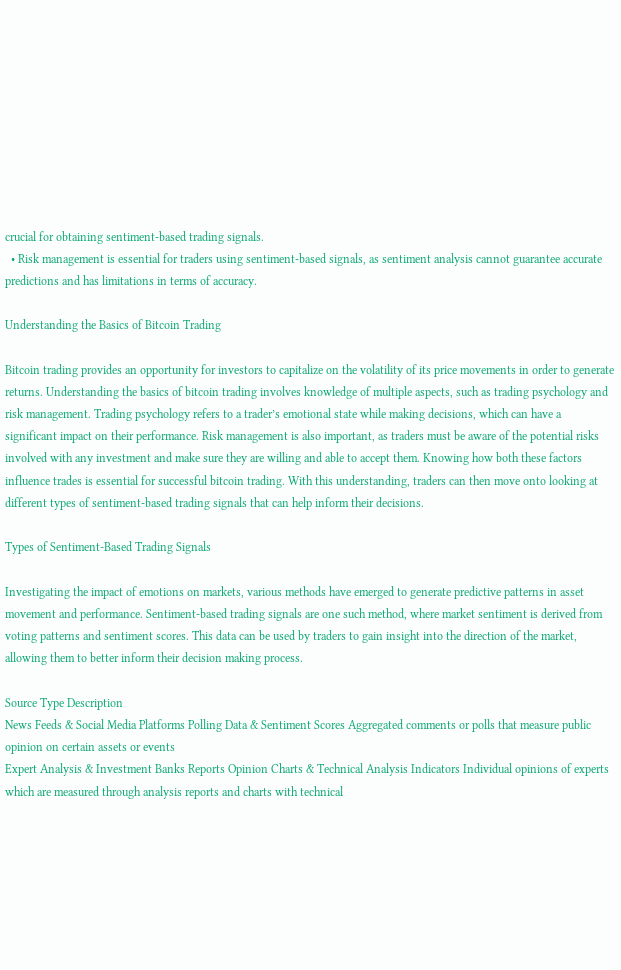crucial for obtaining sentiment-based trading signals.
  • Risk management is essential for traders using sentiment-based signals, as sentiment analysis cannot guarantee accurate predictions and has limitations in terms of accuracy.

Understanding the Basics of Bitcoin Trading

Bitcoin trading provides an opportunity for investors to capitalize on the volatility of its price movements in order to generate returns. Understanding the basics of bitcoin trading involves knowledge of multiple aspects, such as trading psychology and risk management. Trading psychology refers to a trader’s emotional state while making decisions, which can have a significant impact on their performance. Risk management is also important, as traders must be aware of the potential risks involved with any investment and make sure they are willing and able to accept them. Knowing how both these factors influence trades is essential for successful bitcoin trading. With this understanding, traders can then move onto looking at different types of sentiment-based trading signals that can help inform their decisions.

Types of Sentiment-Based Trading Signals

Investigating the impact of emotions on markets, various methods have emerged to generate predictive patterns in asset movement and performance. Sentiment-based trading signals are one such method, where market sentiment is derived from voting patterns and sentiment scores. This data can be used by traders to gain insight into the direction of the market, allowing them to better inform their decision making process.

Source Type Description
News Feeds & Social Media Platforms Polling Data & Sentiment Scores Aggregated comments or polls that measure public opinion on certain assets or events
Expert Analysis & Investment Banks Reports Opinion Charts & Technical Analysis Indicators Individual opinions of experts which are measured through analysis reports and charts with technical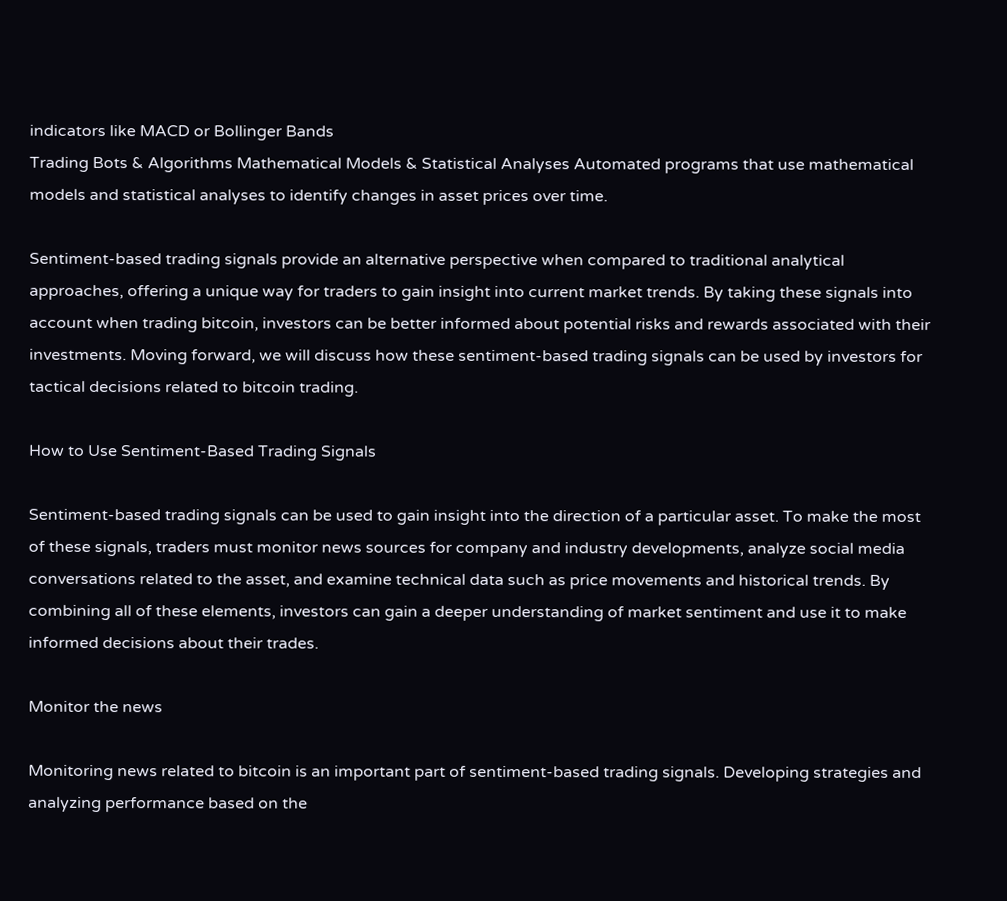indicators like MACD or Bollinger Bands
Trading Bots & Algorithms Mathematical Models & Statistical Analyses Automated programs that use mathematical models and statistical analyses to identify changes in asset prices over time.

Sentiment-based trading signals provide an alternative perspective when compared to traditional analytical approaches, offering a unique way for traders to gain insight into current market trends. By taking these signals into account when trading bitcoin, investors can be better informed about potential risks and rewards associated with their investments. Moving forward, we will discuss how these sentiment-based trading signals can be used by investors for tactical decisions related to bitcoin trading.

How to Use Sentiment-Based Trading Signals

Sentiment-based trading signals can be used to gain insight into the direction of a particular asset. To make the most of these signals, traders must monitor news sources for company and industry developments, analyze social media conversations related to the asset, and examine technical data such as price movements and historical trends. By combining all of these elements, investors can gain a deeper understanding of market sentiment and use it to make informed decisions about their trades.

Monitor the news

Monitoring news related to bitcoin is an important part of sentiment-based trading signals. Developing strategies and analyzing performance based on the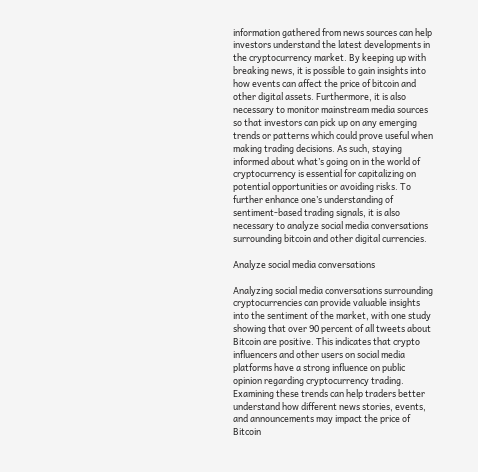information gathered from news sources can help investors understand the latest developments in the cryptocurrency market. By keeping up with breaking news, it is possible to gain insights into how events can affect the price of bitcoin and other digital assets. Furthermore, it is also necessary to monitor mainstream media sources so that investors can pick up on any emerging trends or patterns which could prove useful when making trading decisions. As such, staying informed about what’s going on in the world of cryptocurrency is essential for capitalizing on potential opportunities or avoiding risks. To further enhance one’s understanding of sentiment-based trading signals, it is also necessary to analyze social media conversations surrounding bitcoin and other digital currencies.

Analyze social media conversations

Analyzing social media conversations surrounding cryptocurrencies can provide valuable insights into the sentiment of the market, with one study showing that over 90 percent of all tweets about Bitcoin are positive. This indicates that crypto influencers and other users on social media platforms have a strong influence on public opinion regarding cryptocurrency trading. Examining these trends can help traders better understand how different news stories, events, and announcements may impact the price of Bitcoin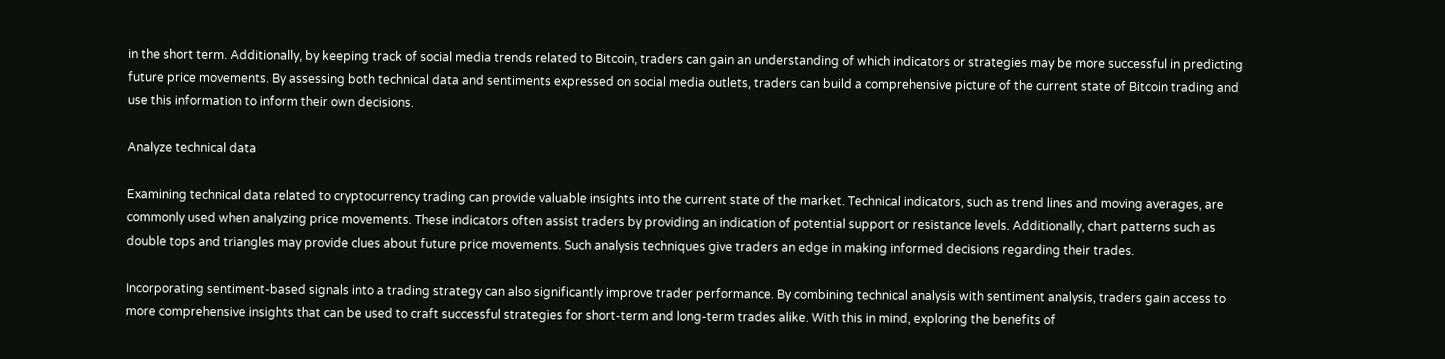in the short term. Additionally, by keeping track of social media trends related to Bitcoin, traders can gain an understanding of which indicators or strategies may be more successful in predicting future price movements. By assessing both technical data and sentiments expressed on social media outlets, traders can build a comprehensive picture of the current state of Bitcoin trading and use this information to inform their own decisions.

Analyze technical data

Examining technical data related to cryptocurrency trading can provide valuable insights into the current state of the market. Technical indicators, such as trend lines and moving averages, are commonly used when analyzing price movements. These indicators often assist traders by providing an indication of potential support or resistance levels. Additionally, chart patterns such as double tops and triangles may provide clues about future price movements. Such analysis techniques give traders an edge in making informed decisions regarding their trades.

Incorporating sentiment-based signals into a trading strategy can also significantly improve trader performance. By combining technical analysis with sentiment analysis, traders gain access to more comprehensive insights that can be used to craft successful strategies for short-term and long-term trades alike. With this in mind, exploring the benefits of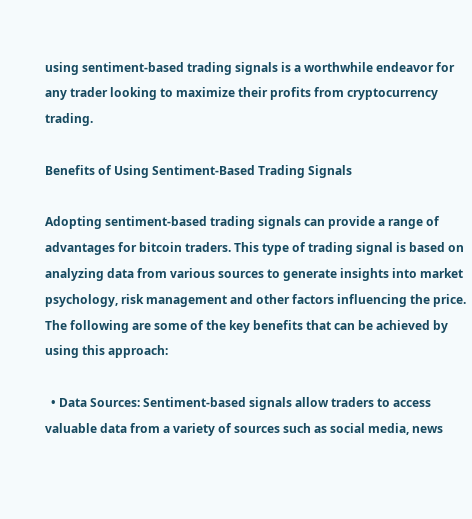using sentiment-based trading signals is a worthwhile endeavor for any trader looking to maximize their profits from cryptocurrency trading.

Benefits of Using Sentiment-Based Trading Signals

Adopting sentiment-based trading signals can provide a range of advantages for bitcoin traders. This type of trading signal is based on analyzing data from various sources to generate insights into market psychology, risk management and other factors influencing the price. The following are some of the key benefits that can be achieved by using this approach:

  • Data Sources: Sentiment-based signals allow traders to access valuable data from a variety of sources such as social media, news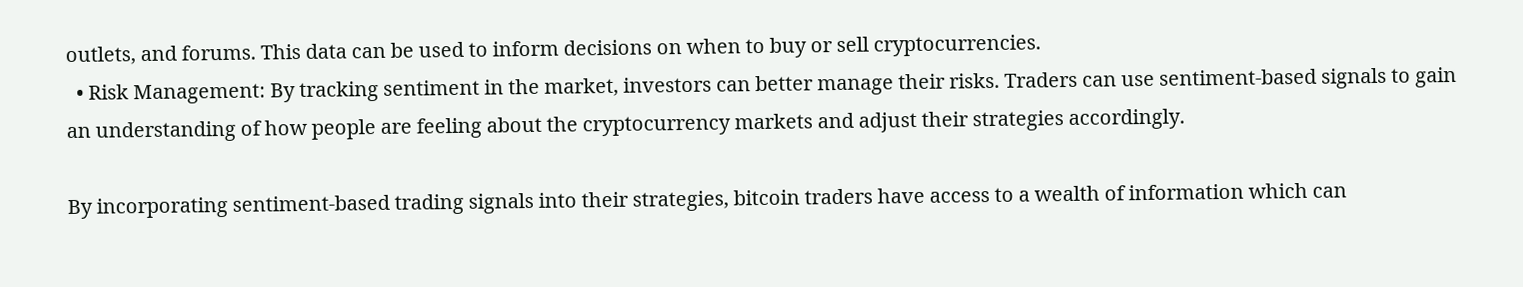outlets, and forums. This data can be used to inform decisions on when to buy or sell cryptocurrencies.
  • Risk Management: By tracking sentiment in the market, investors can better manage their risks. Traders can use sentiment-based signals to gain an understanding of how people are feeling about the cryptocurrency markets and adjust their strategies accordingly.

By incorporating sentiment-based trading signals into their strategies, bitcoin traders have access to a wealth of information which can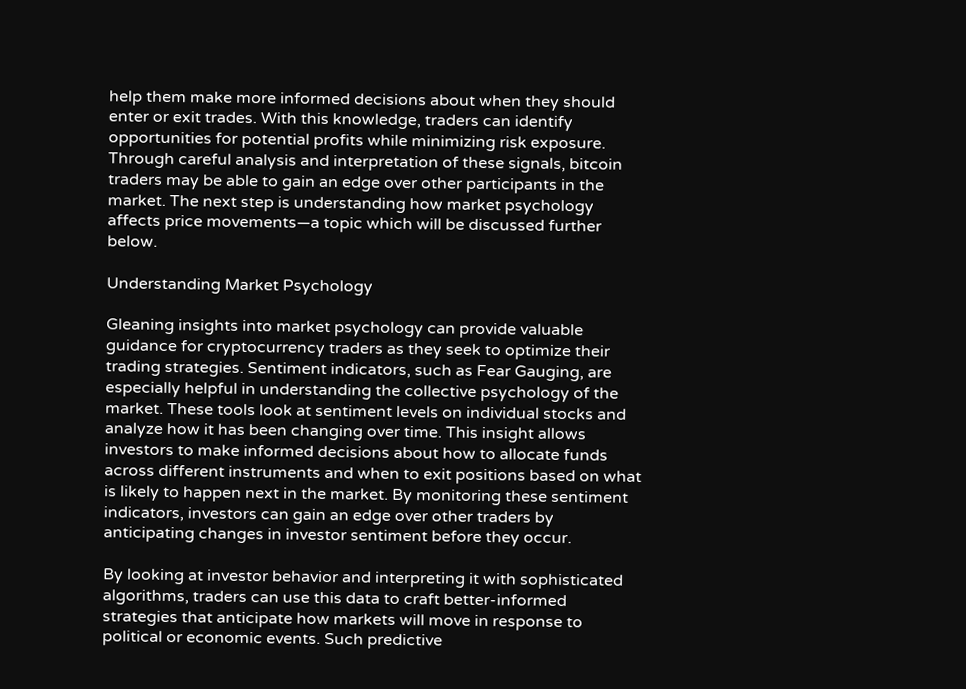help them make more informed decisions about when they should enter or exit trades. With this knowledge, traders can identify opportunities for potential profits while minimizing risk exposure. Through careful analysis and interpretation of these signals, bitcoin traders may be able to gain an edge over other participants in the market. The next step is understanding how market psychology affects price movements—a topic which will be discussed further below.

Understanding Market Psychology

Gleaning insights into market psychology can provide valuable guidance for cryptocurrency traders as they seek to optimize their trading strategies. Sentiment indicators, such as Fear Gauging, are especially helpful in understanding the collective psychology of the market. These tools look at sentiment levels on individual stocks and analyze how it has been changing over time. This insight allows investors to make informed decisions about how to allocate funds across different instruments and when to exit positions based on what is likely to happen next in the market. By monitoring these sentiment indicators, investors can gain an edge over other traders by anticipating changes in investor sentiment before they occur.

By looking at investor behavior and interpreting it with sophisticated algorithms, traders can use this data to craft better-informed strategies that anticipate how markets will move in response to political or economic events. Such predictive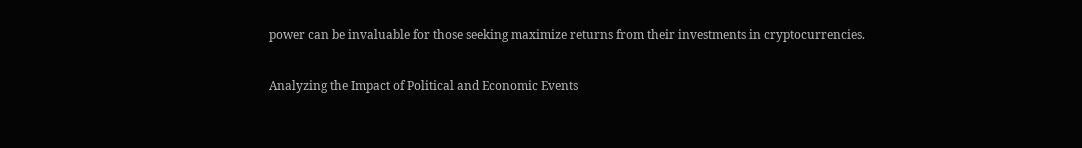power can be invaluable for those seeking maximize returns from their investments in cryptocurrencies.

Analyzing the Impact of Political and Economic Events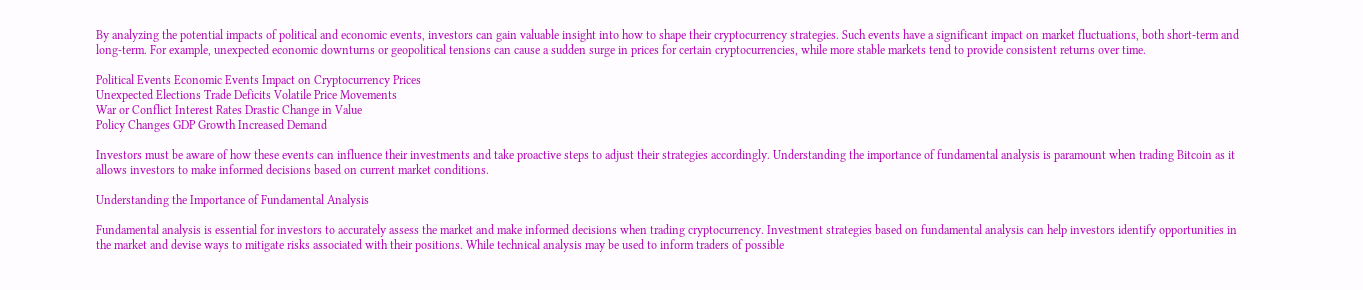By analyzing the potential impacts of political and economic events, investors can gain valuable insight into how to shape their cryptocurrency strategies. Such events have a significant impact on market fluctuations, both short-term and long-term. For example, unexpected economic downturns or geopolitical tensions can cause a sudden surge in prices for certain cryptocurrencies, while more stable markets tend to provide consistent returns over time.

Political Events Economic Events Impact on Cryptocurrency Prices
Unexpected Elections Trade Deficits Volatile Price Movements
War or Conflict Interest Rates Drastic Change in Value
Policy Changes GDP Growth Increased Demand

Investors must be aware of how these events can influence their investments and take proactive steps to adjust their strategies accordingly. Understanding the importance of fundamental analysis is paramount when trading Bitcoin as it allows investors to make informed decisions based on current market conditions.

Understanding the Importance of Fundamental Analysis

Fundamental analysis is essential for investors to accurately assess the market and make informed decisions when trading cryptocurrency. Investment strategies based on fundamental analysis can help investors identify opportunities in the market and devise ways to mitigate risks associated with their positions. While technical analysis may be used to inform traders of possible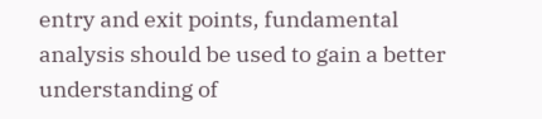entry and exit points, fundamental analysis should be used to gain a better understanding of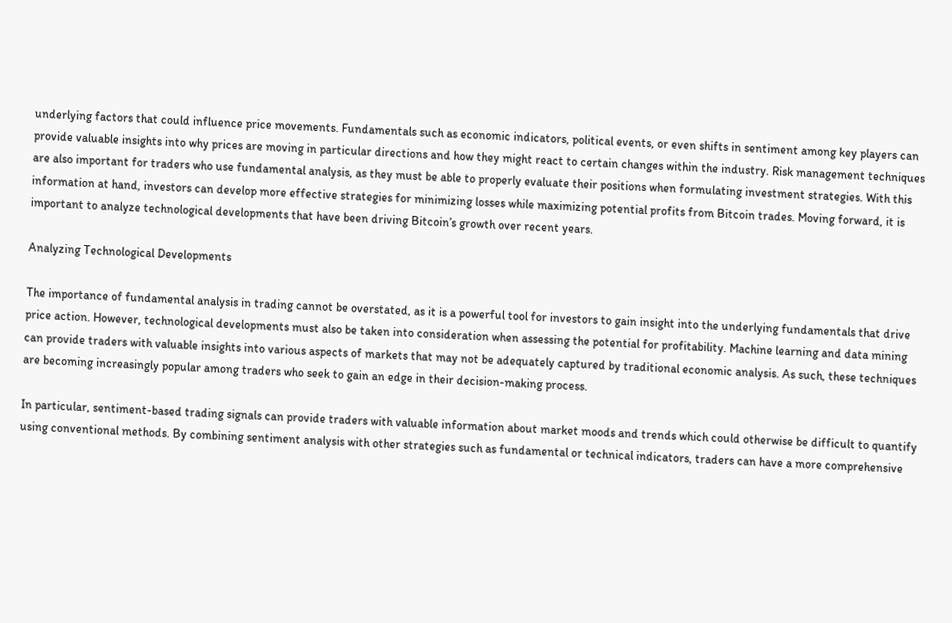underlying factors that could influence price movements. Fundamentals such as economic indicators, political events, or even shifts in sentiment among key players can provide valuable insights into why prices are moving in particular directions and how they might react to certain changes within the industry. Risk management techniques are also important for traders who use fundamental analysis, as they must be able to properly evaluate their positions when formulating investment strategies. With this information at hand, investors can develop more effective strategies for minimizing losses while maximizing potential profits from Bitcoin trades. Moving forward, it is important to analyze technological developments that have been driving Bitcoin’s growth over recent years.

Analyzing Technological Developments

The importance of fundamental analysis in trading cannot be overstated, as it is a powerful tool for investors to gain insight into the underlying fundamentals that drive price action. However, technological developments must also be taken into consideration when assessing the potential for profitability. Machine learning and data mining can provide traders with valuable insights into various aspects of markets that may not be adequately captured by traditional economic analysis. As such, these techniques are becoming increasingly popular among traders who seek to gain an edge in their decision-making process.

In particular, sentiment-based trading signals can provide traders with valuable information about market moods and trends which could otherwise be difficult to quantify using conventional methods. By combining sentiment analysis with other strategies such as fundamental or technical indicators, traders can have a more comprehensive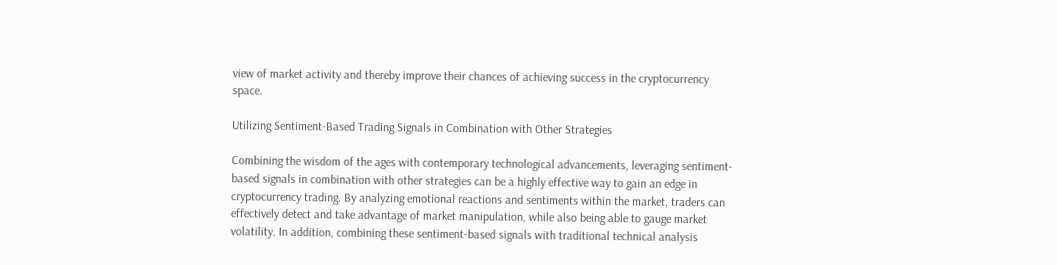view of market activity and thereby improve their chances of achieving success in the cryptocurrency space.

Utilizing Sentiment-Based Trading Signals in Combination with Other Strategies

Combining the wisdom of the ages with contemporary technological advancements, leveraging sentiment-based signals in combination with other strategies can be a highly effective way to gain an edge in cryptocurrency trading. By analyzing emotional reactions and sentiments within the market, traders can effectively detect and take advantage of market manipulation, while also being able to gauge market volatility. In addition, combining these sentiment-based signals with traditional technical analysis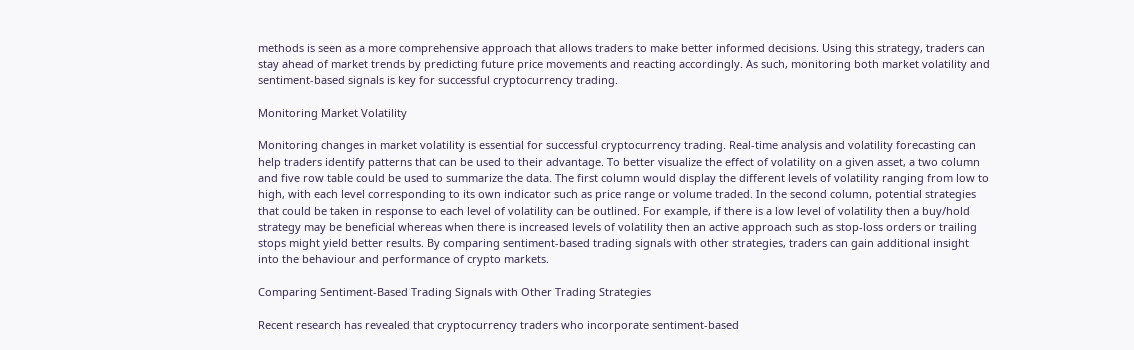methods is seen as a more comprehensive approach that allows traders to make better informed decisions. Using this strategy, traders can stay ahead of market trends by predicting future price movements and reacting accordingly. As such, monitoring both market volatility and sentiment-based signals is key for successful cryptocurrency trading.

Monitoring Market Volatility

Monitoring changes in market volatility is essential for successful cryptocurrency trading. Real-time analysis and volatility forecasting can help traders identify patterns that can be used to their advantage. To better visualize the effect of volatility on a given asset, a two column and five row table could be used to summarize the data. The first column would display the different levels of volatility ranging from low to high, with each level corresponding to its own indicator such as price range or volume traded. In the second column, potential strategies that could be taken in response to each level of volatility can be outlined. For example, if there is a low level of volatility then a buy/hold strategy may be beneficial whereas when there is increased levels of volatility then an active approach such as stop-loss orders or trailing stops might yield better results. By comparing sentiment-based trading signals with other strategies, traders can gain additional insight into the behaviour and performance of crypto markets.

Comparing Sentiment-Based Trading Signals with Other Trading Strategies

Recent research has revealed that cryptocurrency traders who incorporate sentiment-based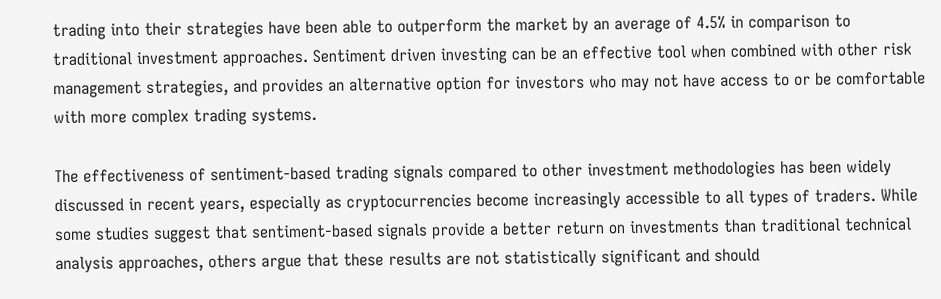trading into their strategies have been able to outperform the market by an average of 4.5% in comparison to traditional investment approaches. Sentiment driven investing can be an effective tool when combined with other risk management strategies, and provides an alternative option for investors who may not have access to or be comfortable with more complex trading systems.

The effectiveness of sentiment-based trading signals compared to other investment methodologies has been widely discussed in recent years, especially as cryptocurrencies become increasingly accessible to all types of traders. While some studies suggest that sentiment-based signals provide a better return on investments than traditional technical analysis approaches, others argue that these results are not statistically significant and should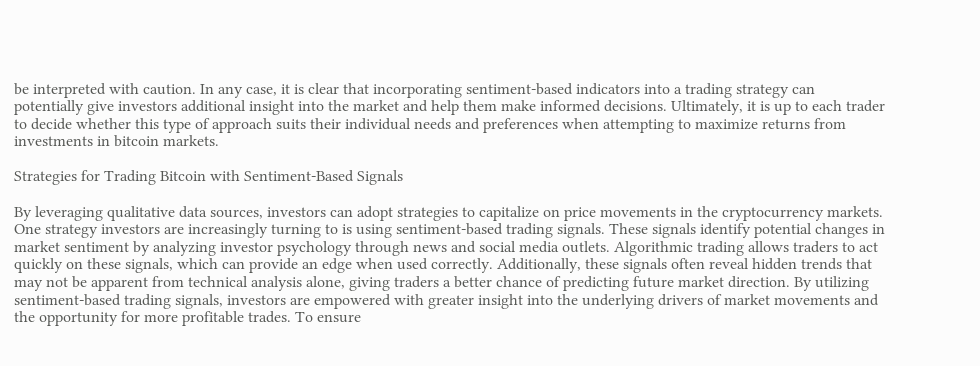be interpreted with caution. In any case, it is clear that incorporating sentiment-based indicators into a trading strategy can potentially give investors additional insight into the market and help them make informed decisions. Ultimately, it is up to each trader to decide whether this type of approach suits their individual needs and preferences when attempting to maximize returns from investments in bitcoin markets.

Strategies for Trading Bitcoin with Sentiment-Based Signals

By leveraging qualitative data sources, investors can adopt strategies to capitalize on price movements in the cryptocurrency markets. One strategy investors are increasingly turning to is using sentiment-based trading signals. These signals identify potential changes in market sentiment by analyzing investor psychology through news and social media outlets. Algorithmic trading allows traders to act quickly on these signals, which can provide an edge when used correctly. Additionally, these signals often reveal hidden trends that may not be apparent from technical analysis alone, giving traders a better chance of predicting future market direction. By utilizing sentiment-based trading signals, investors are empowered with greater insight into the underlying drivers of market movements and the opportunity for more profitable trades. To ensure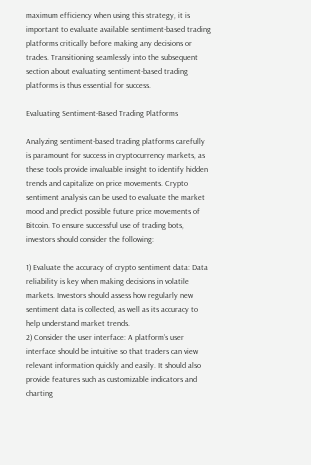maximum efficiency when using this strategy, it is important to evaluate available sentiment-based trading platforms critically before making any decisions or trades. Transitioning seamlessly into the subsequent section about evaluating sentiment-based trading platforms is thus essential for success.

Evaluating Sentiment-Based Trading Platforms

Analyzing sentiment-based trading platforms carefully is paramount for success in cryptocurrency markets, as these tools provide invaluable insight to identify hidden trends and capitalize on price movements. Crypto sentiment analysis can be used to evaluate the market mood and predict possible future price movements of Bitcoin. To ensure successful use of trading bots, investors should consider the following:

1) Evaluate the accuracy of crypto sentiment data: Data reliability is key when making decisions in volatile markets. Investors should assess how regularly new sentiment data is collected, as well as its accuracy to help understand market trends.
2) Consider the user interface: A platform’s user interface should be intuitive so that traders can view relevant information quickly and easily. It should also provide features such as customizable indicators and charting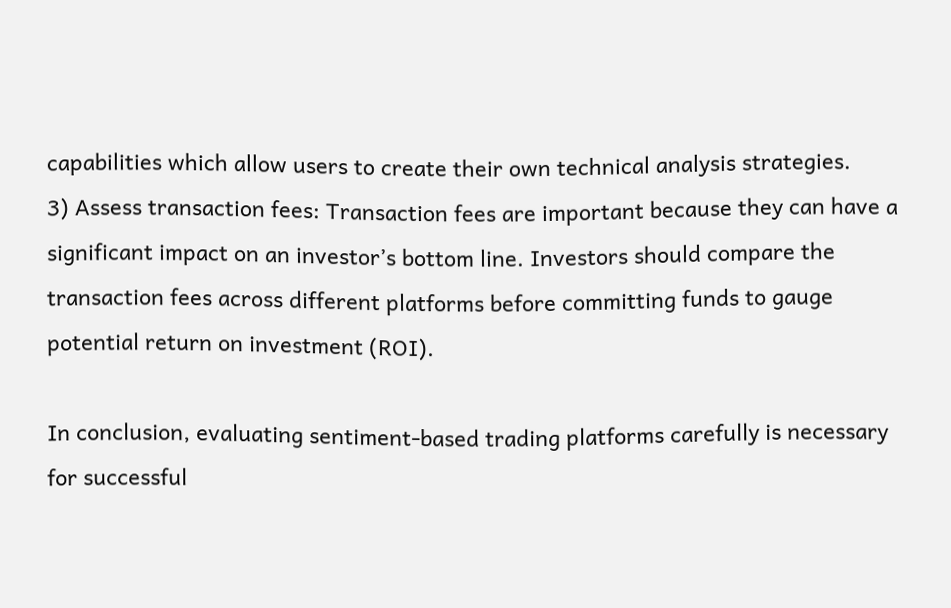capabilities which allow users to create their own technical analysis strategies.
3) Assess transaction fees: Transaction fees are important because they can have a significant impact on an investor’s bottom line. Investors should compare the transaction fees across different platforms before committing funds to gauge potential return on investment (ROI).

In conclusion, evaluating sentiment-based trading platforms carefully is necessary for successful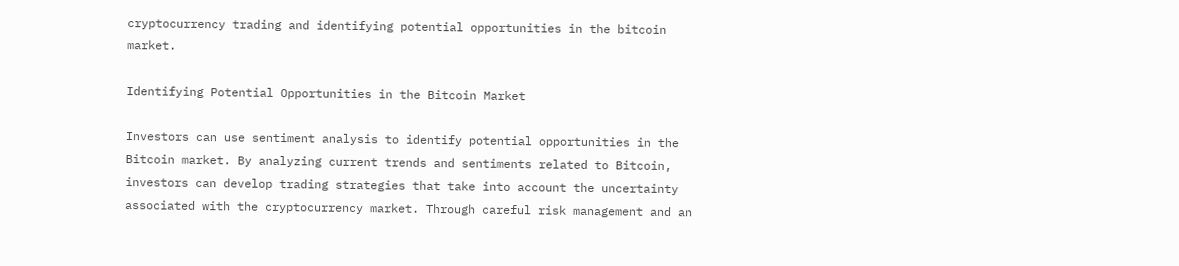cryptocurrency trading and identifying potential opportunities in the bitcoin market.

Identifying Potential Opportunities in the Bitcoin Market

Investors can use sentiment analysis to identify potential opportunities in the Bitcoin market. By analyzing current trends and sentiments related to Bitcoin, investors can develop trading strategies that take into account the uncertainty associated with the cryptocurrency market. Through careful risk management and an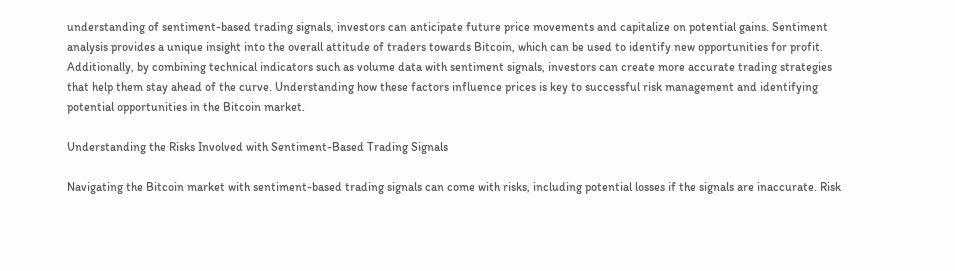understanding of sentiment-based trading signals, investors can anticipate future price movements and capitalize on potential gains. Sentiment analysis provides a unique insight into the overall attitude of traders towards Bitcoin, which can be used to identify new opportunities for profit. Additionally, by combining technical indicators such as volume data with sentiment signals, investors can create more accurate trading strategies that help them stay ahead of the curve. Understanding how these factors influence prices is key to successful risk management and identifying potential opportunities in the Bitcoin market.

Understanding the Risks Involved with Sentiment-Based Trading Signals

Navigating the Bitcoin market with sentiment-based trading signals can come with risks, including potential losses if the signals are inaccurate. Risk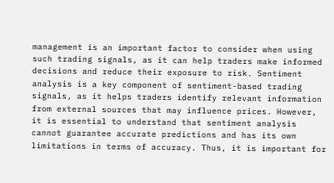management is an important factor to consider when using such trading signals, as it can help traders make informed decisions and reduce their exposure to risk. Sentiment analysis is a key component of sentiment-based trading signals, as it helps traders identify relevant information from external sources that may influence prices. However, it is essential to understand that sentiment analysis cannot guarantee accurate predictions and has its own limitations in terms of accuracy. Thus, it is important for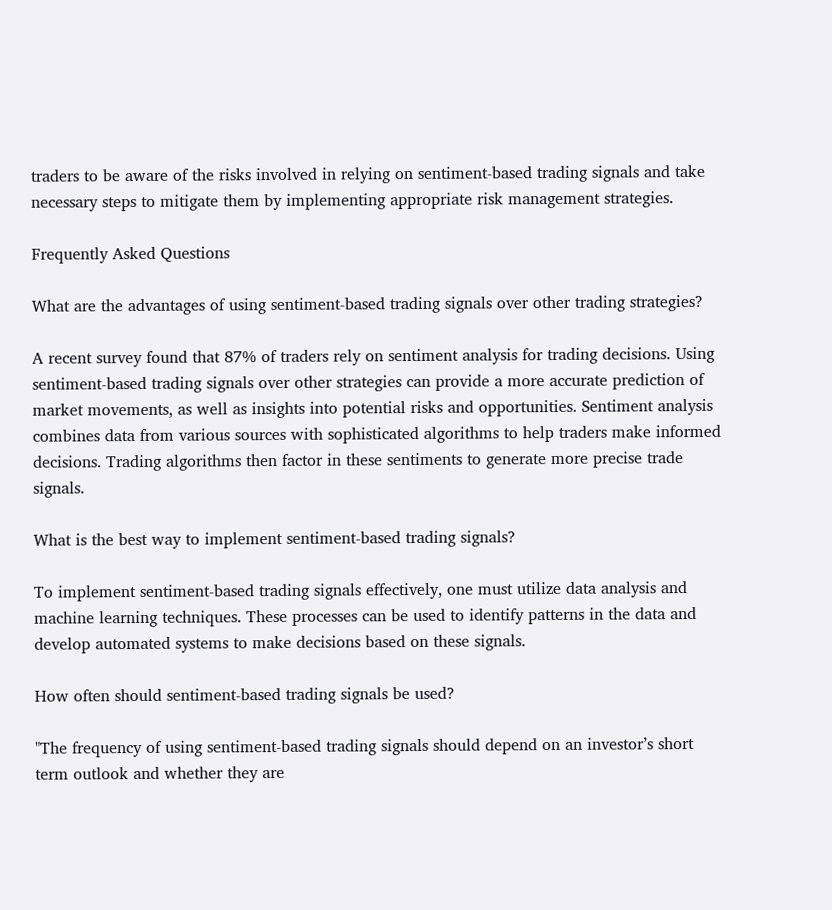traders to be aware of the risks involved in relying on sentiment-based trading signals and take necessary steps to mitigate them by implementing appropriate risk management strategies.

Frequently Asked Questions

What are the advantages of using sentiment-based trading signals over other trading strategies?

A recent survey found that 87% of traders rely on sentiment analysis for trading decisions. Using sentiment-based trading signals over other strategies can provide a more accurate prediction of market movements, as well as insights into potential risks and opportunities. Sentiment analysis combines data from various sources with sophisticated algorithms to help traders make informed decisions. Trading algorithms then factor in these sentiments to generate more precise trade signals.

What is the best way to implement sentiment-based trading signals?

To implement sentiment-based trading signals effectively, one must utilize data analysis and machine learning techniques. These processes can be used to identify patterns in the data and develop automated systems to make decisions based on these signals.

How often should sentiment-based trading signals be used?

"The frequency of using sentiment-based trading signals should depend on an investor’s short term outlook and whether they are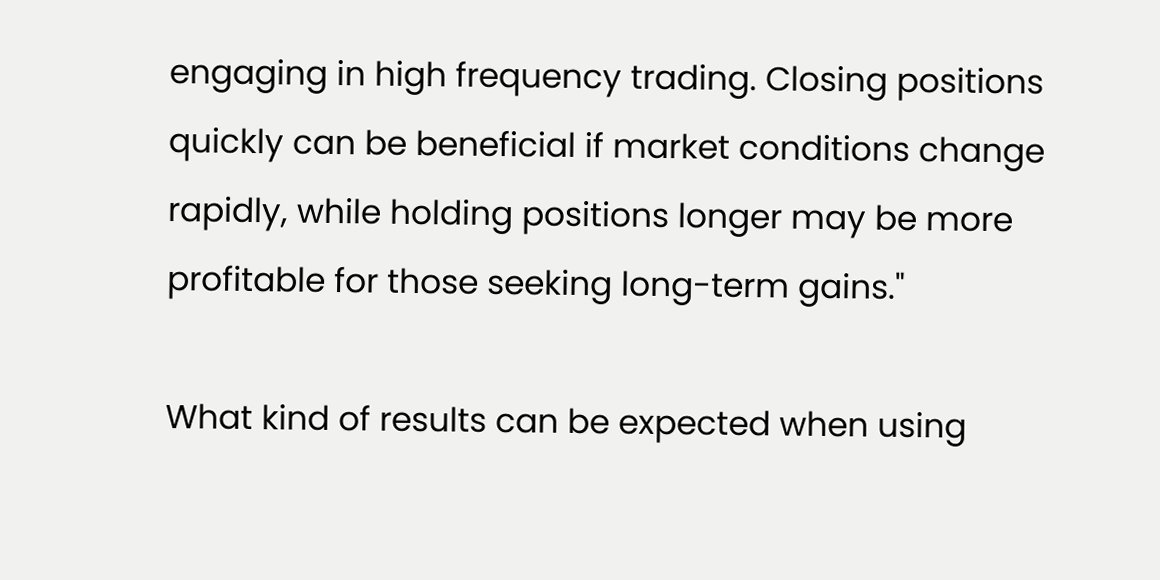engaging in high frequency trading. Closing positions quickly can be beneficial if market conditions change rapidly, while holding positions longer may be more profitable for those seeking long-term gains."

What kind of results can be expected when using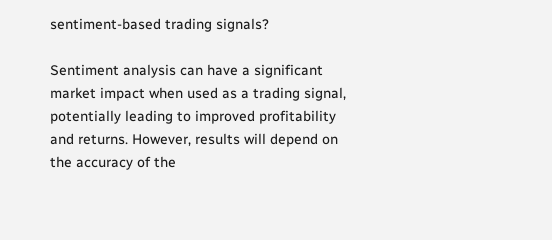sentiment-based trading signals?

Sentiment analysis can have a significant market impact when used as a trading signal, potentially leading to improved profitability and returns. However, results will depend on the accuracy of the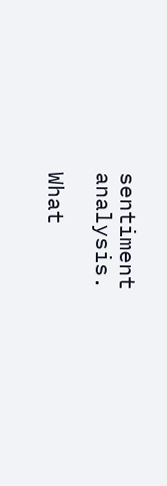sentiment analysis.

What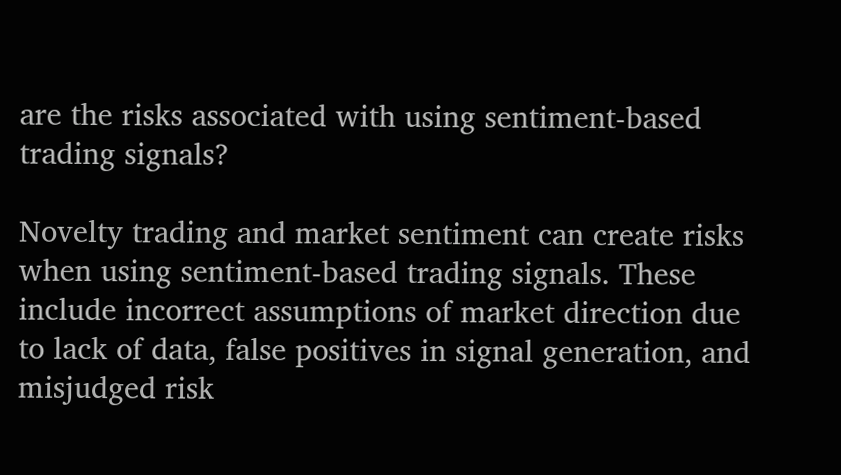are the risks associated with using sentiment-based trading signals?

Novelty trading and market sentiment can create risks when using sentiment-based trading signals. These include incorrect assumptions of market direction due to lack of data, false positives in signal generation, and misjudged risk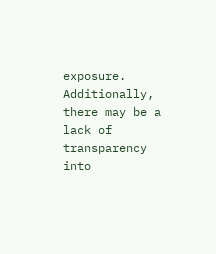exposure. Additionally, there may be a lack of transparency into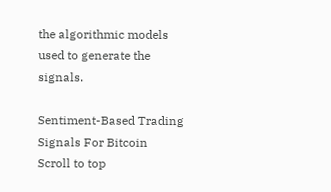the algorithmic models used to generate the signals.

Sentiment-Based Trading Signals For Bitcoin
Scroll to top